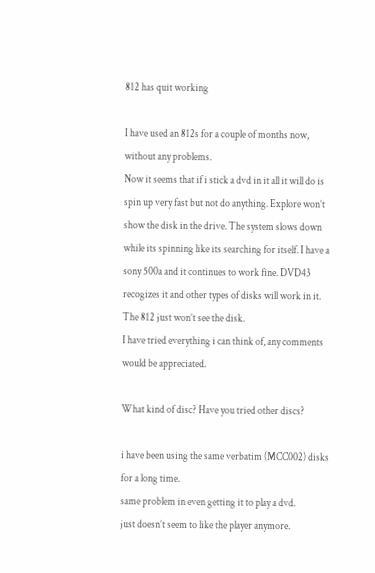812 has quit working

I have used an 812s for a couple of months now, without any problems.
Now it seems that if i stick a dvd in it all it will do is spin up very fast but not do anything. Explore won’t show the disk in the drive. The system slows down while its spinning like its searching for itself. I have a sony 500a and it continues to work fine. DVD43 recogizes it and other types of disks will work in it. The 812 just won’t see the disk.
I have tried everything i can think of, any comments would be appreciated.

What kind of disc? Have you tried other discs?

i have been using the same verbatim (MCC002) disks for a long time.
same problem in even getting it to play a dvd.
just doesn’t seem to like the player anymore.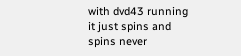with dvd43 running it just spins and spins never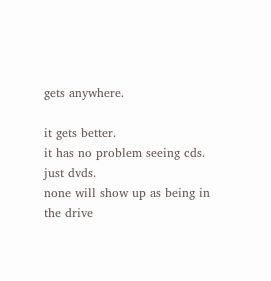gets anywhere.

it gets better.
it has no problem seeing cds.
just dvds.
none will show up as being in the drive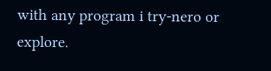with any program i try-nero or explore.